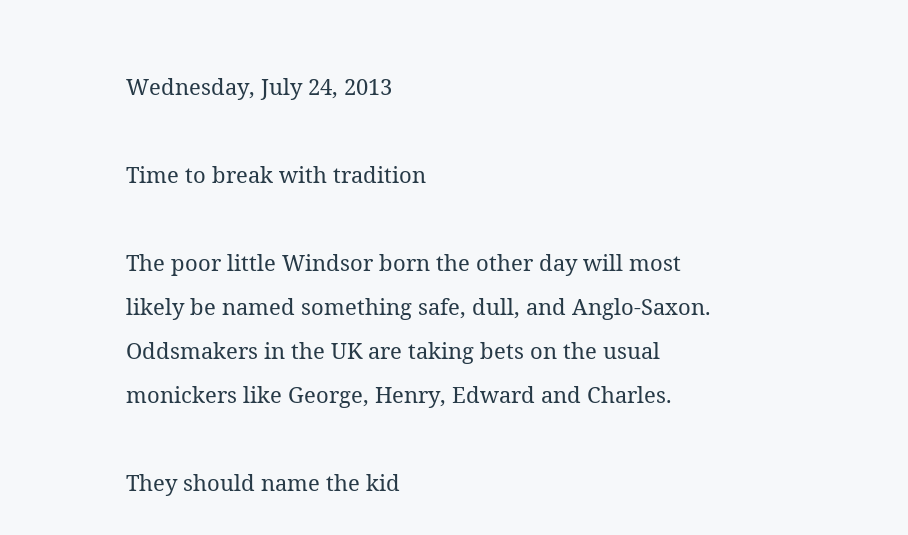Wednesday, July 24, 2013

Time to break with tradition

The poor little Windsor born the other day will most likely be named something safe, dull, and Anglo-Saxon. Oddsmakers in the UK are taking bets on the usual monickers like George, Henry, Edward and Charles.

They should name the kid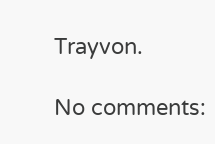Trayvon.

No comments: